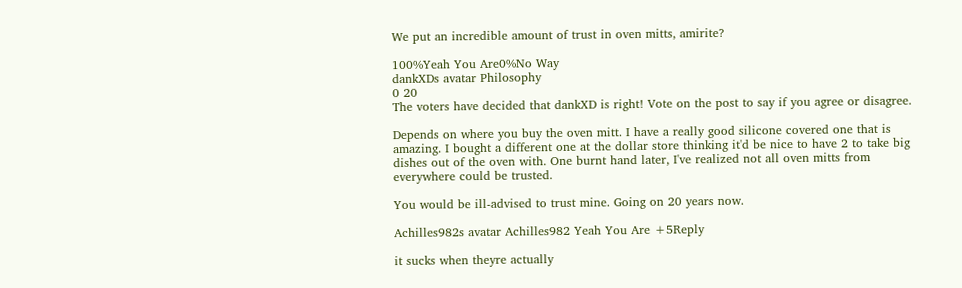We put an incredible amount of trust in oven mitts, amirite?

100%Yeah You Are0%No Way
dankXDs avatar Philosophy
0 20
The voters have decided that dankXD is right! Vote on the post to say if you agree or disagree.

Depends on where you buy the oven mitt. I have a really good silicone covered one that is amazing. I bought a different one at the dollar store thinking it'd be nice to have 2 to take big dishes out of the oven with. One burnt hand later, I've realized not all oven mitts from everywhere could be trusted.

You would be ill-advised to trust mine. Going on 20 years now.

Achilles982s avatar Achilles982 Yeah You Are +5Reply

it sucks when theyre actually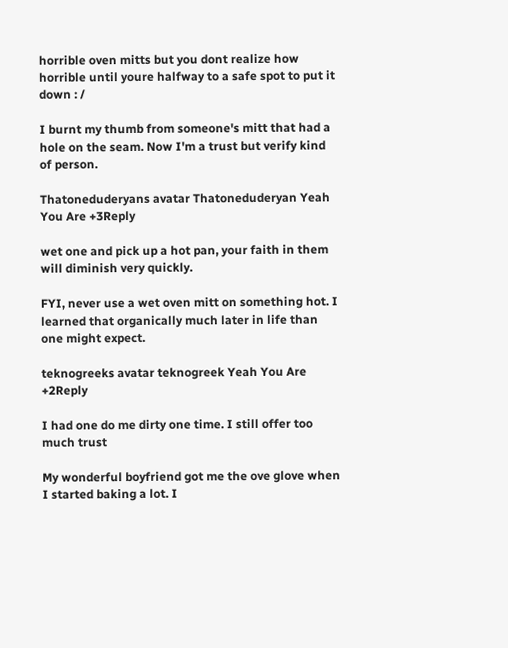horrible oven mitts but you dont realize how horrible until youre halfway to a safe spot to put it down : /

I burnt my thumb from someone's mitt that had a hole on the seam. Now I'm a trust but verify kind of person.

Thatoneduderyans avatar Thatoneduderyan Yeah You Are +3Reply

wet one and pick up a hot pan, your faith in them will diminish very quickly.

FYI, never use a wet oven mitt on something hot. I learned that organically much later in life than one might expect.

teknogreeks avatar teknogreek Yeah You Are +2Reply

I had one do me dirty one time. I still offer too much trust

My wonderful boyfriend got me the ove glove when I started baking a lot. I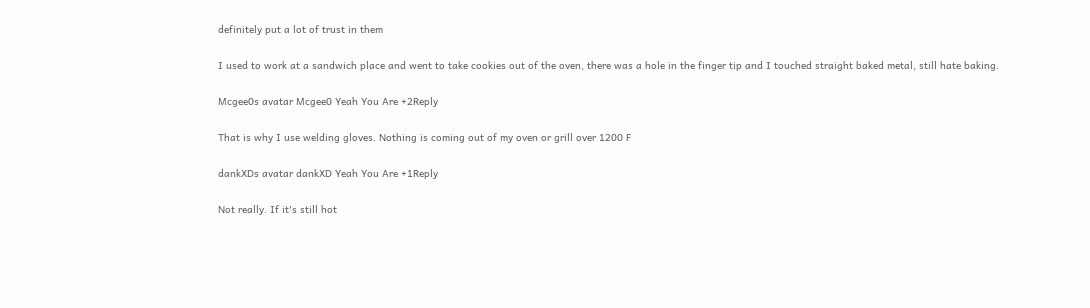definitely put a lot of trust in them

I used to work at a sandwich place and went to take cookies out of the oven, there was a hole in the finger tip and I touched straight baked metal, still hate baking.

Mcgee0s avatar Mcgee0 Yeah You Are +2Reply

That is why I use welding gloves. Nothing is coming out of my oven or grill over 1200 F

dankXDs avatar dankXD Yeah You Are +1Reply

Not really. If it's still hot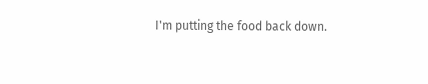I'm putting the food back down.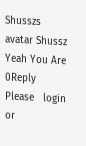Shusszs avatar Shussz Yeah You Are 0Reply
Please   login   or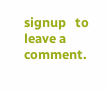signup   to leave a comment.